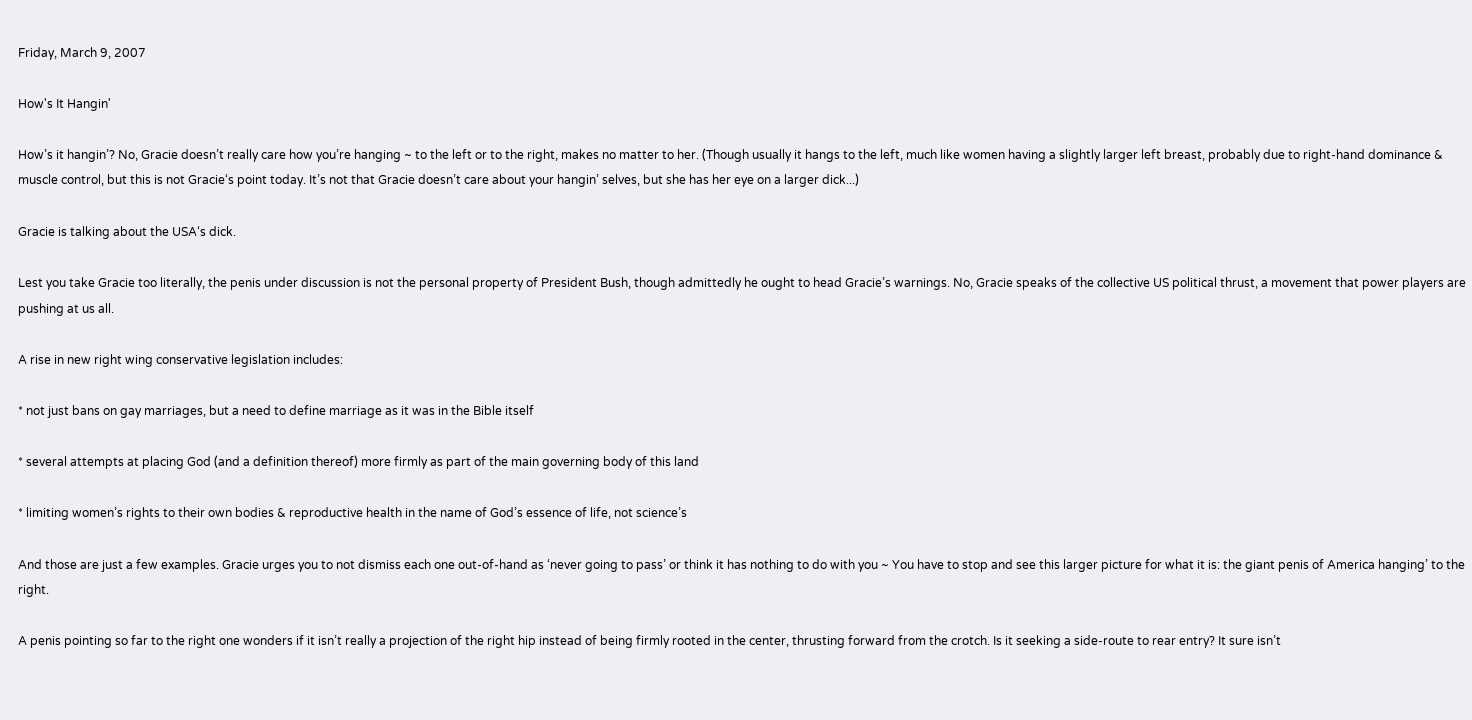Friday, March 9, 2007

How's It Hangin'

How’s it hangin’? No, Gracie doesn’t really care how you’re hanging ~ to the left or to the right, makes no matter to her. (Though usually it hangs to the left, much like women having a slightly larger left breast, probably due to right-hand dominance & muscle control, but this is not Gracie‘s point today. It’s not that Gracie doesn’t care about your hangin’ selves, but she has her eye on a larger dick...)

Gracie is talking about the USA‘s dick.

Lest you take Gracie too literally, the penis under discussion is not the personal property of President Bush, though admittedly he ought to head Gracie’s warnings. No, Gracie speaks of the collective US political thrust, a movement that power players are pushing at us all.

A rise in new right wing conservative legislation includes:

* not just bans on gay marriages, but a need to define marriage as it was in the Bible itself

* several attempts at placing God (and a definition thereof) more firmly as part of the main governing body of this land

* limiting women’s rights to their own bodies & reproductive health in the name of God’s essence of life, not science’s

And those are just a few examples. Gracie urges you to not dismiss each one out-of-hand as ‘never going to pass’ or think it has nothing to do with you ~ You have to stop and see this larger picture for what it is: the giant penis of America hanging’ to the right.

A penis pointing so far to the right one wonders if it isn’t really a projection of the right hip instead of being firmly rooted in the center, thrusting forward from the crotch. Is it seeking a side-route to rear entry? It sure isn’t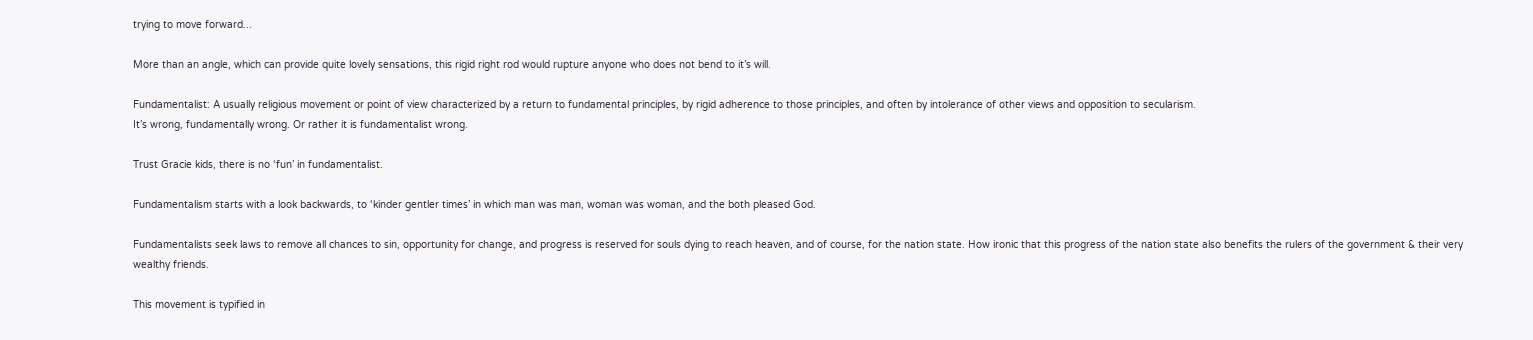trying to move forward...

More than an angle, which can provide quite lovely sensations, this rigid right rod would rupture anyone who does not bend to it’s will.

Fundamentalist: A usually religious movement or point of view characterized by a return to fundamental principles, by rigid adherence to those principles, and often by intolerance of other views and opposition to secularism.
It’s wrong, fundamentally wrong. Or rather it is fundamentalist wrong.

Trust Gracie kids, there is no ‘fun’ in fundamentalist.

Fundamentalism starts with a look backwards, to ‘kinder gentler times’ in which man was man, woman was woman, and the both pleased God.

Fundamentalists seek laws to remove all chances to sin, opportunity for change, and progress is reserved for souls dying to reach heaven, and of course, for the nation state. How ironic that this progress of the nation state also benefits the rulers of the government & their very wealthy friends.

This movement is typified in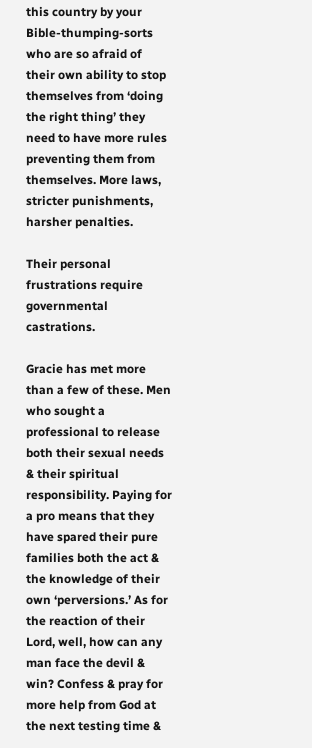this country by your Bible-thumping-sorts who are so afraid of their own ability to stop themselves from ‘doing the right thing’ they need to have more rules preventing them from themselves. More laws, stricter punishments, harsher penalties.

Their personal frustrations require governmental castrations.

Gracie has met more than a few of these. Men who sought a professional to release both their sexual needs & their spiritual responsibility. Paying for a pro means that they have spared their pure families both the act & the knowledge of their own ‘perversions.’ As for the reaction of their Lord, well, how can any man face the devil & win? Confess & pray for more help from God at the next testing time &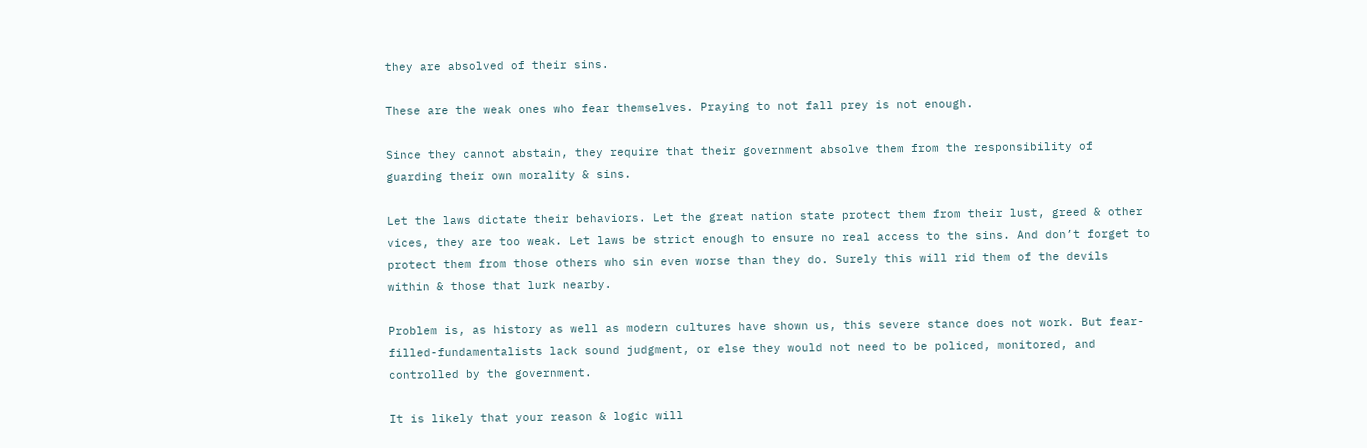they are absolved of their sins.

These are the weak ones who fear themselves. Praying to not fall prey is not enough.

Since they cannot abstain, they require that their government absolve them from the responsibility of guarding their own morality & sins.

Let the laws dictate their behaviors. Let the great nation state protect them from their lust, greed & other vices, they are too weak. Let laws be strict enough to ensure no real access to the sins. And don’t forget to protect them from those others who sin even worse than they do. Surely this will rid them of the devils within & those that lurk nearby.

Problem is, as history as well as modern cultures have shown us, this severe stance does not work. But fear-filled-fundamentalists lack sound judgment, or else they would not need to be policed, monitored, and controlled by the government.

It is likely that your reason & logic will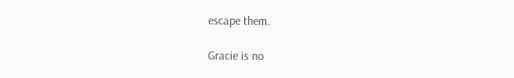escape them.

Gracie is no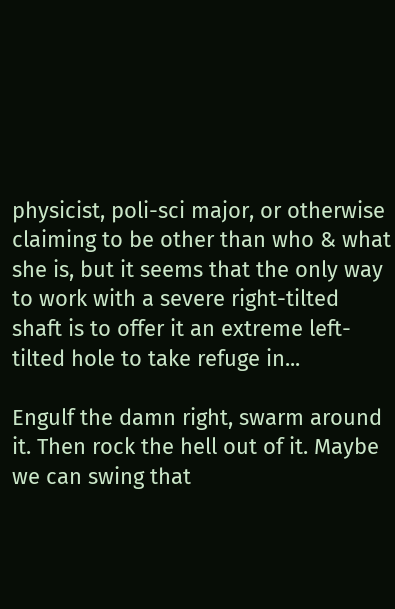physicist, poli-sci major, or otherwise claiming to be other than who & what she is, but it seems that the only way to work with a severe right-tilted shaft is to offer it an extreme left-tilted hole to take refuge in...

Engulf the damn right, swarm around it. Then rock the hell out of it. Maybe we can swing that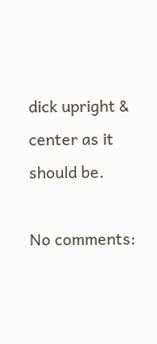dick upright & center as it should be.

No comments: